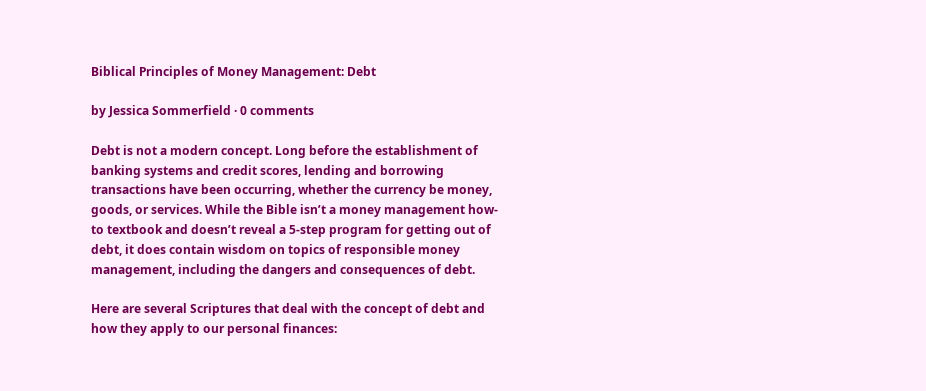Biblical Principles of Money Management: Debt

by Jessica Sommerfield · 0 comments

Debt is not a modern concept. Long before the establishment of banking systems and credit scores, lending and borrowing transactions have been occurring, whether the currency be money, goods, or services. While the Bible isn’t a money management how-to textbook and doesn’t reveal a 5-step program for getting out of debt, it does contain wisdom on topics of responsible money management, including the dangers and consequences of debt.

Here are several Scriptures that deal with the concept of debt and how they apply to our personal finances: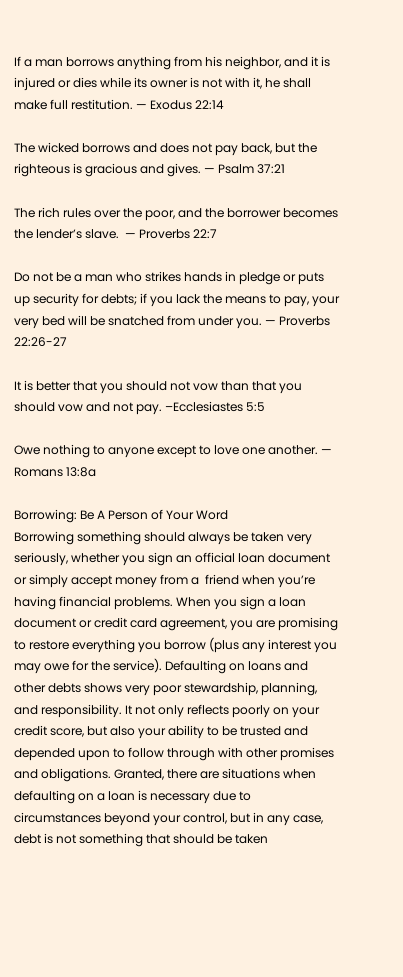If a man borrows anything from his neighbor, and it is injured or dies while its owner is not with it, he shall make full restitution. — Exodus 22:14

The wicked borrows and does not pay back, but the righteous is gracious and gives. — Psalm 37:21

The rich rules over the poor, and the borrower becomes the lender’s slave.  — Proverbs 22:7

Do not be a man who strikes hands in pledge or puts up security for debts; if you lack the means to pay, your very bed will be snatched from under you. — Proverbs 22:26-27

It is better that you should not vow than that you should vow and not pay. –Ecclesiastes 5:5

Owe nothing to anyone except to love one another. — Romans 13:8a

Borrowing: Be A Person of Your Word
Borrowing something should always be taken very seriously, whether you sign an official loan document or simply accept money from a  friend when you’re having financial problems. When you sign a loan document or credit card agreement, you are promising to restore everything you borrow (plus any interest you may owe for the service). Defaulting on loans and other debts shows very poor stewardship, planning, and responsibility. It not only reflects poorly on your credit score, but also your ability to be trusted and depended upon to follow through with other promises and obligations. Granted, there are situations when defaulting on a loan is necessary due to circumstances beyond your control, but in any case, debt is not something that should be taken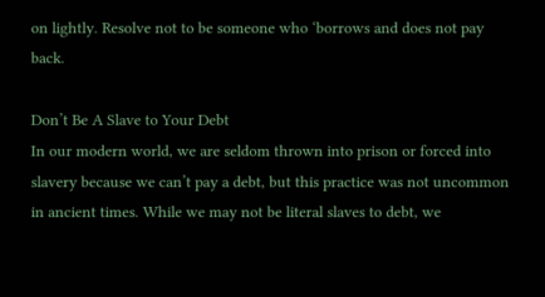on lightly. Resolve not to be someone who ‘borrows and does not pay back.

Don’t Be A Slave to Your Debt
In our modern world, we are seldom thrown into prison or forced into slavery because we can’t pay a debt, but this practice was not uncommon in ancient times. While we may not be literal slaves to debt, we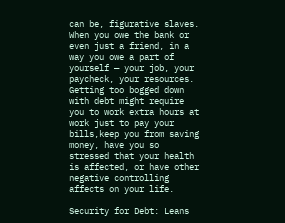can be, figurative slaves. When you owe the bank or even just a friend, in a way you owe a part of yourself — your job, your paycheck, your resources.  Getting too bogged down with debt might require you to work extra hours at work just to pay your bills,keep you from saving money, have you so stressed that your health is affected, or have other negative controlling affects on your life.

Security for Debt: Leans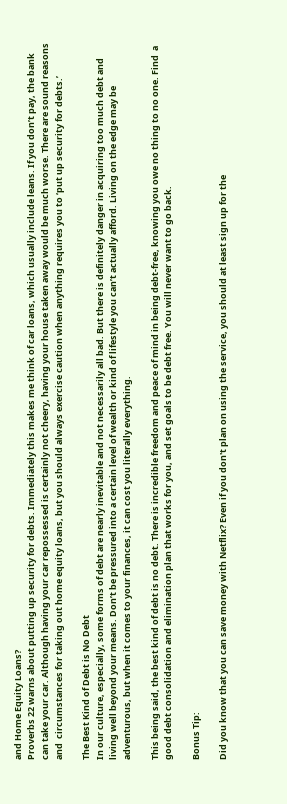and Home Equity Loans?
Proverbs 22 warns about putting up security for debts. Immediately this makes me think of car loans, which usually include leans. If you don’t pay, the bank can take your car. Although having your car repossessed is certainly not cheery, having your house taken away would be much worse. There are sound reasons and  circumstances for taking out home equity loans, but you should always exercise caution when anything requires you to ‘put up security for debts.’

The Best Kind of Debt is No Debt
In our culture, especially, some forms of debt are nearly inevitable and not necessarily all bad. But there is definitely danger in acquiring too much debt and living well beyond your means. Don’t be pressured into a certain level of wealth or kind of lifestyle you can’t actually afford. Living on the edge may be adventurous, but when it comes to your finances, it can cost you literally everything.

This being said, the best kind of debt is no debt. There is incredible freedom and peace of mind in being debt-free, knowing you owe no thing to no one. Find  a good debt consolidation and elimination plan that works for you, and set goals to be debt free. You will never want to go back.

Bonus Tip:

Did you know that you can save money with Netflix? Even if you don't plan on using the service, you should at least sign up for the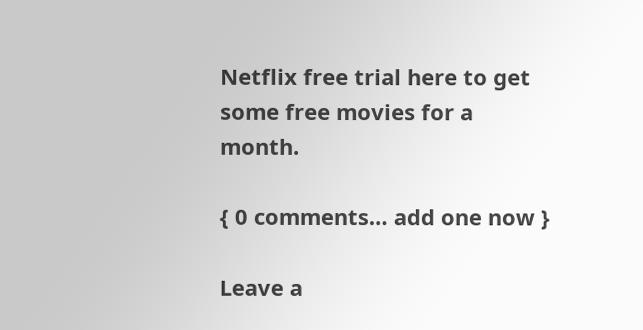Netflix free trial here to get some free movies for a month.

{ 0 comments… add one now }

Leave a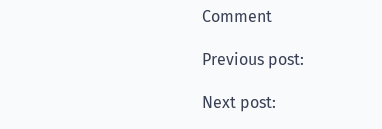Comment

Previous post:

Next post: